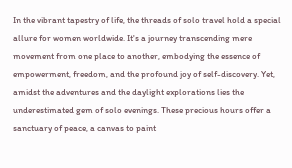In the vibrant tapestry of life, the threads of solo travel hold a special allure for women worldwide. It's a journey transcending mere movement from one place to another, embodying the essence of empowerment, freedom, and the profound joy of self-discovery. Yet, amidst the adventures and the daylight explorations lies the underestimated gem of solo evenings. These precious hours offer a sanctuary of peace, a canvas to paint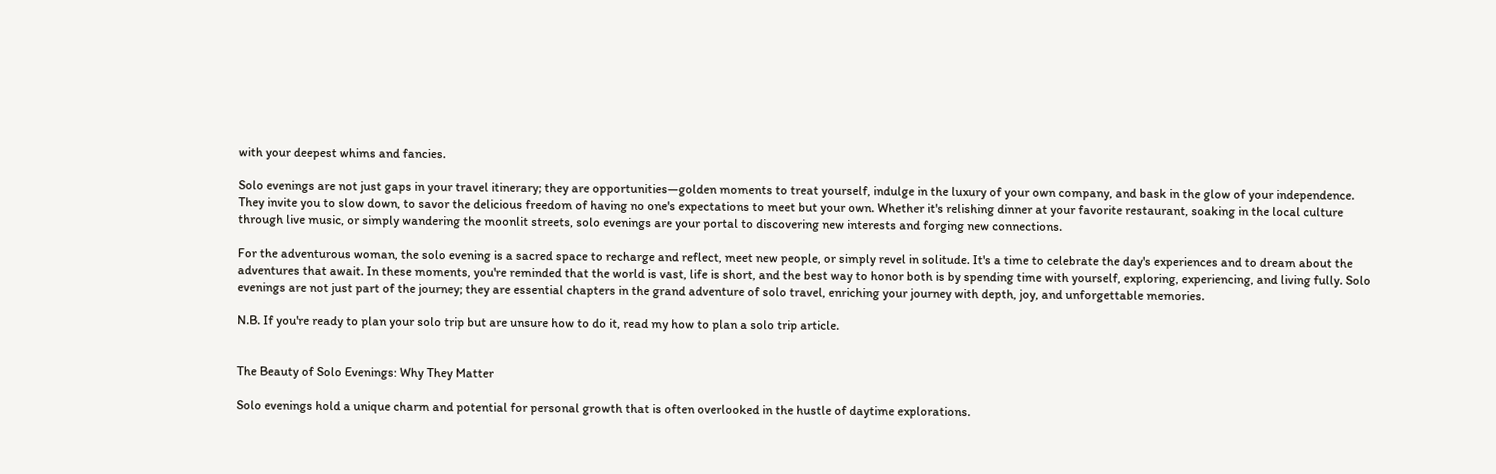with your deepest whims and fancies.

Solo evenings are not just gaps in your travel itinerary; they are opportunities—golden moments to treat yourself, indulge in the luxury of your own company, and bask in the glow of your independence. They invite you to slow down, to savor the delicious freedom of having no one's expectations to meet but your own. Whether it's relishing dinner at your favorite restaurant, soaking in the local culture through live music, or simply wandering the moonlit streets, solo evenings are your portal to discovering new interests and forging new connections.

For the adventurous woman, the solo evening is a sacred space to recharge and reflect, meet new people, or simply revel in solitude. It's a time to celebrate the day's experiences and to dream about the adventures that await. In these moments, you're reminded that the world is vast, life is short, and the best way to honor both is by spending time with yourself, exploring, experiencing, and living fully. Solo evenings are not just part of the journey; they are essential chapters in the grand adventure of solo travel, enriching your journey with depth, joy, and unforgettable memories.

N.B. If you're ready to plan your solo trip but are unsure how to do it, read my how to plan a solo trip article.


The Beauty of Solo Evenings: Why They Matter

Solo evenings hold a unique charm and potential for personal growth that is often overlooked in the hustle of daytime explorations.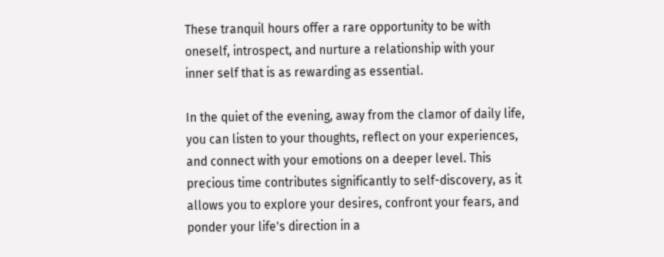These tranquil hours offer a rare opportunity to be with oneself, introspect, and nurture a relationship with your inner self that is as rewarding as essential.

In the quiet of the evening, away from the clamor of daily life, you can listen to your thoughts, reflect on your experiences, and connect with your emotions on a deeper level. This precious time contributes significantly to self-discovery, as it allows you to explore your desires, confront your fears, and ponder your life's direction in a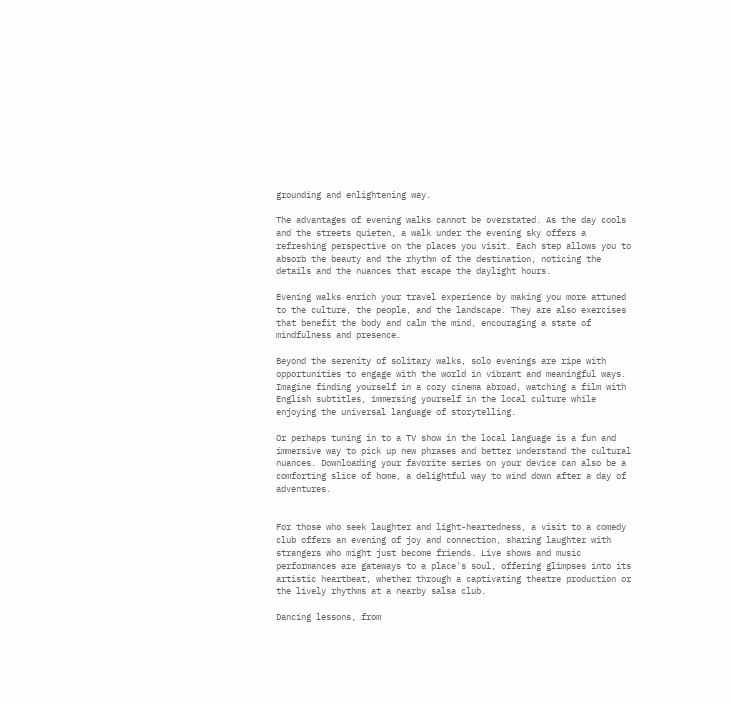grounding and enlightening way.

The advantages of evening walks cannot be overstated. As the day cools and the streets quieten, a walk under the evening sky offers a refreshing perspective on the places you visit. Each step allows you to absorb the beauty and the rhythm of the destination, noticing the details and the nuances that escape the daylight hours.

Evening walks enrich your travel experience by making you more attuned to the culture, the people, and the landscape. They are also exercises that benefit the body and calm the mind, encouraging a state of mindfulness and presence.

Beyond the serenity of solitary walks, solo evenings are ripe with opportunities to engage with the world in vibrant and meaningful ways. Imagine finding yourself in a cozy cinema abroad, watching a film with English subtitles, immersing yourself in the local culture while enjoying the universal language of storytelling.

Or perhaps tuning in to a TV show in the local language is a fun and immersive way to pick up new phrases and better understand the cultural nuances. Downloading your favorite series on your device can also be a comforting slice of home, a delightful way to wind down after a day of adventures.


For those who seek laughter and light-heartedness, a visit to a comedy club offers an evening of joy and connection, sharing laughter with strangers who might just become friends. Live shows and music performances are gateways to a place's soul, offering glimpses into its artistic heartbeat, whether through a captivating theatre production or the lively rhythms at a nearby salsa club.

Dancing lessons, from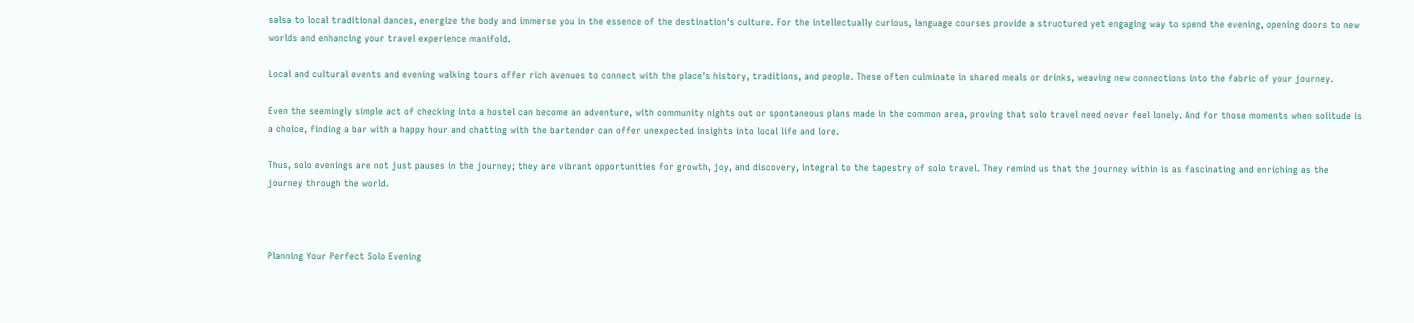salsa to local traditional dances, energize the body and immerse you in the essence of the destination's culture. For the intellectually curious, language courses provide a structured yet engaging way to spend the evening, opening doors to new worlds and enhancing your travel experience manifold.

Local and cultural events and evening walking tours offer rich avenues to connect with the place's history, traditions, and people. These often culminate in shared meals or drinks, weaving new connections into the fabric of your journey.

Even the seemingly simple act of checking into a hostel can become an adventure, with community nights out or spontaneous plans made in the common area, proving that solo travel need never feel lonely. And for those moments when solitude is a choice, finding a bar with a happy hour and chatting with the bartender can offer unexpected insights into local life and lore.

Thus, solo evenings are not just pauses in the journey; they are vibrant opportunities for growth, joy, and discovery, integral to the tapestry of solo travel. They remind us that the journey within is as fascinating and enriching as the journey through the world.



Planning Your Perfect Solo Evening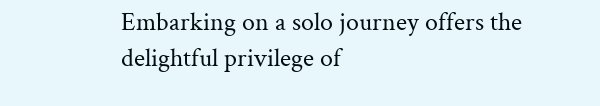Embarking on a solo journey offers the delightful privilege of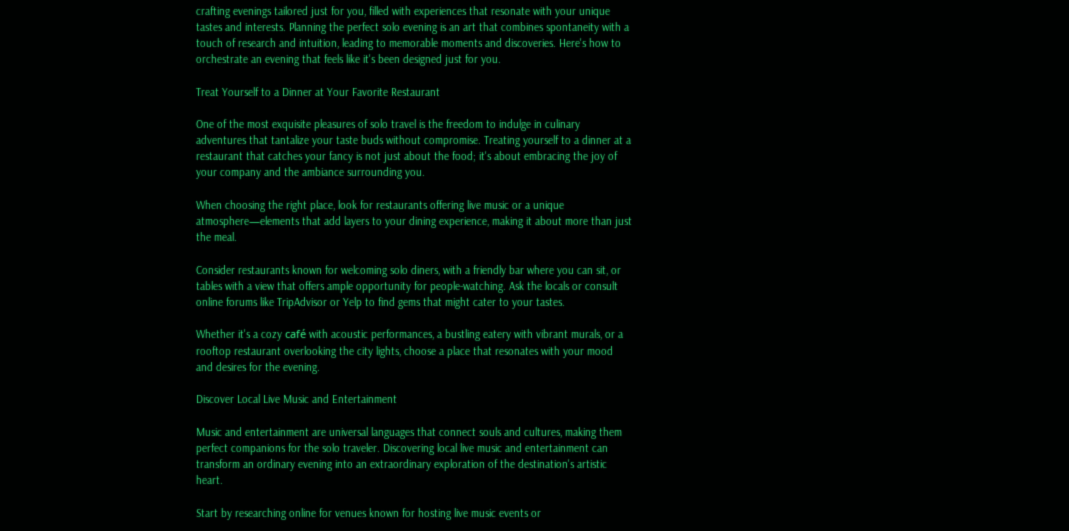crafting evenings tailored just for you, filled with experiences that resonate with your unique tastes and interests. Planning the perfect solo evening is an art that combines spontaneity with a touch of research and intuition, leading to memorable moments and discoveries. Here's how to orchestrate an evening that feels like it's been designed just for you.

Treat Yourself to a Dinner at Your Favorite Restaurant

One of the most exquisite pleasures of solo travel is the freedom to indulge in culinary adventures that tantalize your taste buds without compromise. Treating yourself to a dinner at a restaurant that catches your fancy is not just about the food; it's about embracing the joy of your company and the ambiance surrounding you.

When choosing the right place, look for restaurants offering live music or a unique atmosphere—elements that add layers to your dining experience, making it about more than just the meal.

Consider restaurants known for welcoming solo diners, with a friendly bar where you can sit, or tables with a view that offers ample opportunity for people-watching. Ask the locals or consult online forums like TripAdvisor or Yelp to find gems that might cater to your tastes.

Whether it's a cozy café with acoustic performances, a bustling eatery with vibrant murals, or a rooftop restaurant overlooking the city lights, choose a place that resonates with your mood and desires for the evening.

Discover Local Live Music and Entertainment

Music and entertainment are universal languages that connect souls and cultures, making them perfect companions for the solo traveler. Discovering local live music and entertainment can transform an ordinary evening into an extraordinary exploration of the destination's artistic heart.

Start by researching online for venues known for hosting live music events or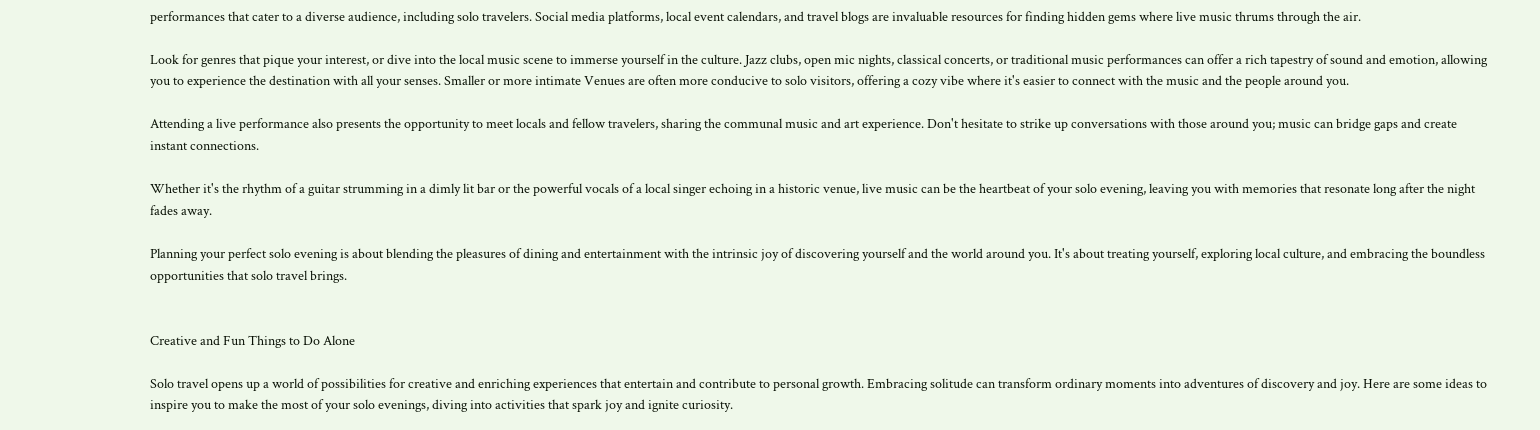performances that cater to a diverse audience, including solo travelers. Social media platforms, local event calendars, and travel blogs are invaluable resources for finding hidden gems where live music thrums through the air.

Look for genres that pique your interest, or dive into the local music scene to immerse yourself in the culture. Jazz clubs, open mic nights, classical concerts, or traditional music performances can offer a rich tapestry of sound and emotion, allowing you to experience the destination with all your senses. Smaller or more intimate Venues are often more conducive to solo visitors, offering a cozy vibe where it's easier to connect with the music and the people around you.

Attending a live performance also presents the opportunity to meet locals and fellow travelers, sharing the communal music and art experience. Don't hesitate to strike up conversations with those around you; music can bridge gaps and create instant connections.

Whether it's the rhythm of a guitar strumming in a dimly lit bar or the powerful vocals of a local singer echoing in a historic venue, live music can be the heartbeat of your solo evening, leaving you with memories that resonate long after the night fades away.

Planning your perfect solo evening is about blending the pleasures of dining and entertainment with the intrinsic joy of discovering yourself and the world around you. It's about treating yourself, exploring local culture, and embracing the boundless opportunities that solo travel brings.


Creative and Fun Things to Do Alone

Solo travel opens up a world of possibilities for creative and enriching experiences that entertain and contribute to personal growth. Embracing solitude can transform ordinary moments into adventures of discovery and joy. Here are some ideas to inspire you to make the most of your solo evenings, diving into activities that spark joy and ignite curiosity.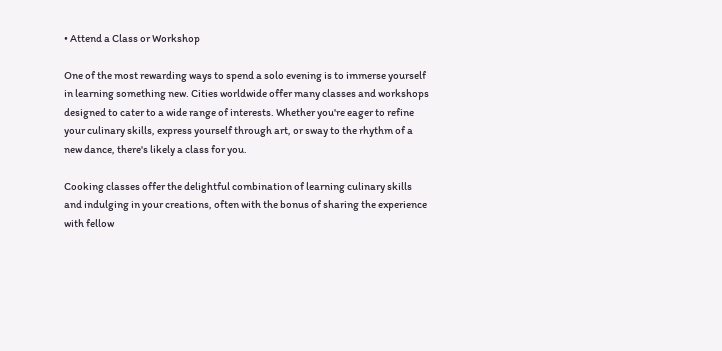• Attend a Class or Workshop

One of the most rewarding ways to spend a solo evening is to immerse yourself in learning something new. Cities worldwide offer many classes and workshops designed to cater to a wide range of interests. Whether you're eager to refine your culinary skills, express yourself through art, or sway to the rhythm of a new dance, there's likely a class for you.

Cooking classes offer the delightful combination of learning culinary skills and indulging in your creations, often with the bonus of sharing the experience with fellow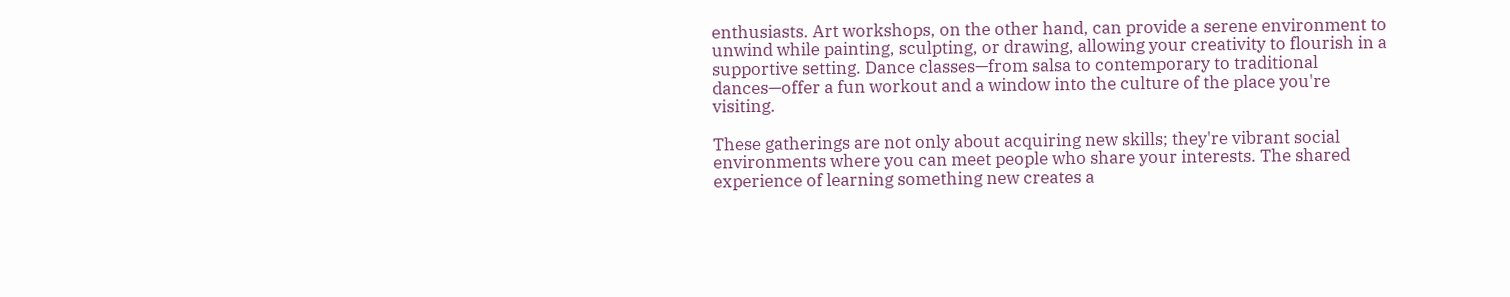enthusiasts. Art workshops, on the other hand, can provide a serene environment to unwind while painting, sculpting, or drawing, allowing your creativity to flourish in a supportive setting. Dance classes—from salsa to contemporary to traditional dances—offer a fun workout and a window into the culture of the place you're visiting.

These gatherings are not only about acquiring new skills; they're vibrant social environments where you can meet people who share your interests. The shared experience of learning something new creates a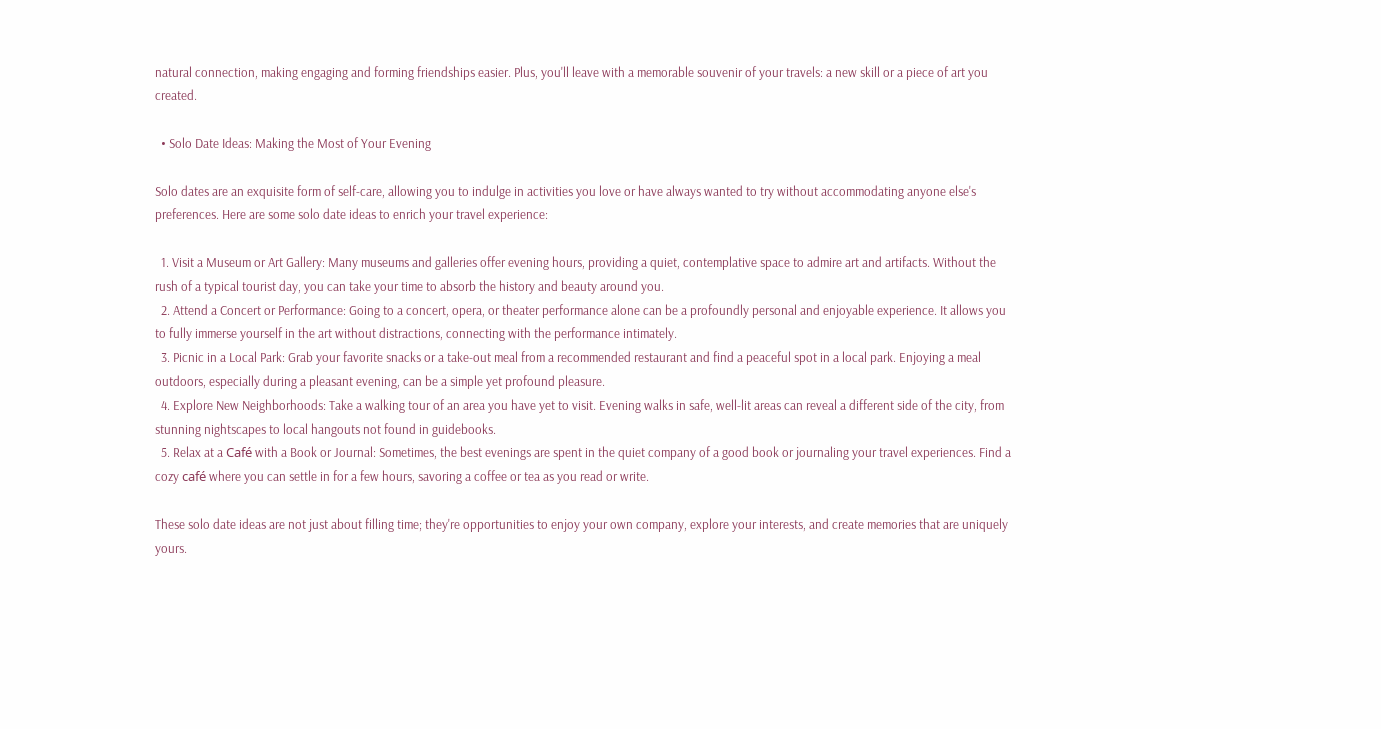natural connection, making engaging and forming friendships easier. Plus, you'll leave with a memorable souvenir of your travels: a new skill or a piece of art you created.

  • Solo Date Ideas: Making the Most of Your Evening

Solo dates are an exquisite form of self-care, allowing you to indulge in activities you love or have always wanted to try without accommodating anyone else's preferences. Here are some solo date ideas to enrich your travel experience:

  1. Visit a Museum or Art Gallery: Many museums and galleries offer evening hours, providing a quiet, contemplative space to admire art and artifacts. Without the rush of a typical tourist day, you can take your time to absorb the history and beauty around you.
  2. Attend a Concert or Performance: Going to a concert, opera, or theater performance alone can be a profoundly personal and enjoyable experience. It allows you to fully immerse yourself in the art without distractions, connecting with the performance intimately.
  3. Picnic in a Local Park: Grab your favorite snacks or a take-out meal from a recommended restaurant and find a peaceful spot in a local park. Enjoying a meal outdoors, especially during a pleasant evening, can be a simple yet profound pleasure.
  4. Explore New Neighborhoods: Take a walking tour of an area you have yet to visit. Evening walks in safe, well-lit areas can reveal a different side of the city, from stunning nightscapes to local hangouts not found in guidebooks.
  5. Relax at a Café with a Book or Journal: Sometimes, the best evenings are spent in the quiet company of a good book or journaling your travel experiences. Find a cozy café where you can settle in for a few hours, savoring a coffee or tea as you read or write.

These solo date ideas are not just about filling time; they're opportunities to enjoy your own company, explore your interests, and create memories that are uniquely yours.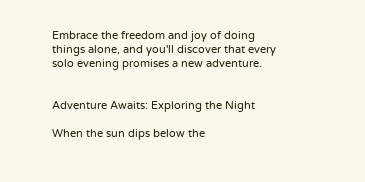Embrace the freedom and joy of doing things alone, and you'll discover that every solo evening promises a new adventure.


Adventure Awaits: Exploring the Night

When the sun dips below the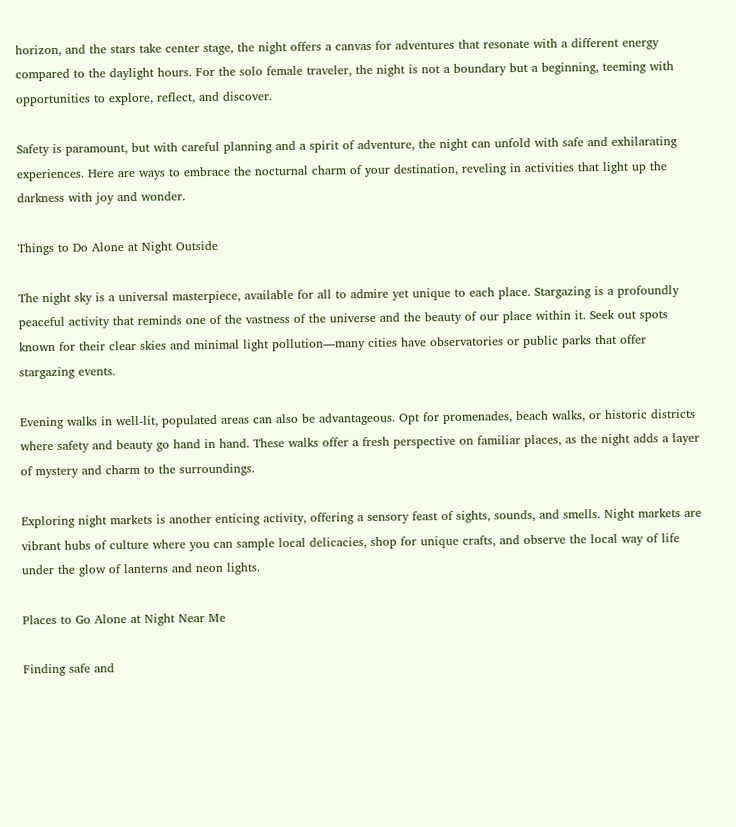horizon, and the stars take center stage, the night offers a canvas for adventures that resonate with a different energy compared to the daylight hours. For the solo female traveler, the night is not a boundary but a beginning, teeming with opportunities to explore, reflect, and discover.

Safety is paramount, but with careful planning and a spirit of adventure, the night can unfold with safe and exhilarating experiences. Here are ways to embrace the nocturnal charm of your destination, reveling in activities that light up the darkness with joy and wonder.

Things to Do Alone at Night Outside

The night sky is a universal masterpiece, available for all to admire yet unique to each place. Stargazing is a profoundly peaceful activity that reminds one of the vastness of the universe and the beauty of our place within it. Seek out spots known for their clear skies and minimal light pollution—many cities have observatories or public parks that offer stargazing events.

Evening walks in well-lit, populated areas can also be advantageous. Opt for promenades, beach walks, or historic districts where safety and beauty go hand in hand. These walks offer a fresh perspective on familiar places, as the night adds a layer of mystery and charm to the surroundings.

Exploring night markets is another enticing activity, offering a sensory feast of sights, sounds, and smells. Night markets are vibrant hubs of culture where you can sample local delicacies, shop for unique crafts, and observe the local way of life under the glow of lanterns and neon lights.

Places to Go Alone at Night Near Me

Finding safe and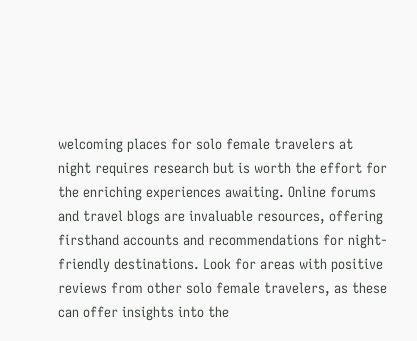welcoming places for solo female travelers at night requires research but is worth the effort for the enriching experiences awaiting. Online forums and travel blogs are invaluable resources, offering firsthand accounts and recommendations for night-friendly destinations. Look for areas with positive reviews from other solo female travelers, as these can offer insights into the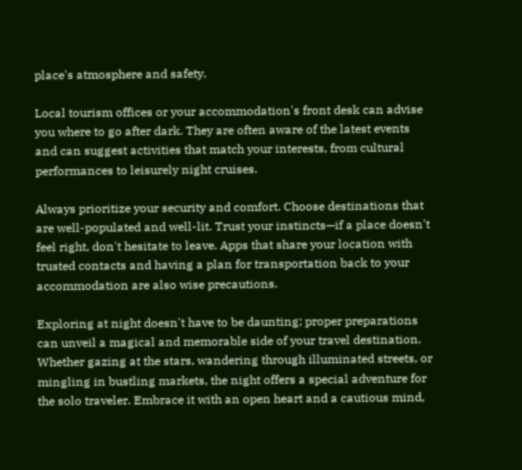place's atmosphere and safety.

Local tourism offices or your accommodation's front desk can advise you where to go after dark. They are often aware of the latest events and can suggest activities that match your interests, from cultural performances to leisurely night cruises.

Always prioritize your security and comfort. Choose destinations that are well-populated and well-lit. Trust your instincts—if a place doesn't feel right, don't hesitate to leave. Apps that share your location with trusted contacts and having a plan for transportation back to your accommodation are also wise precautions.

Exploring at night doesn't have to be daunting; proper preparations can unveil a magical and memorable side of your travel destination. Whether gazing at the stars, wandering through illuminated streets, or mingling in bustling markets, the night offers a special adventure for the solo traveler. Embrace it with an open heart and a cautious mind,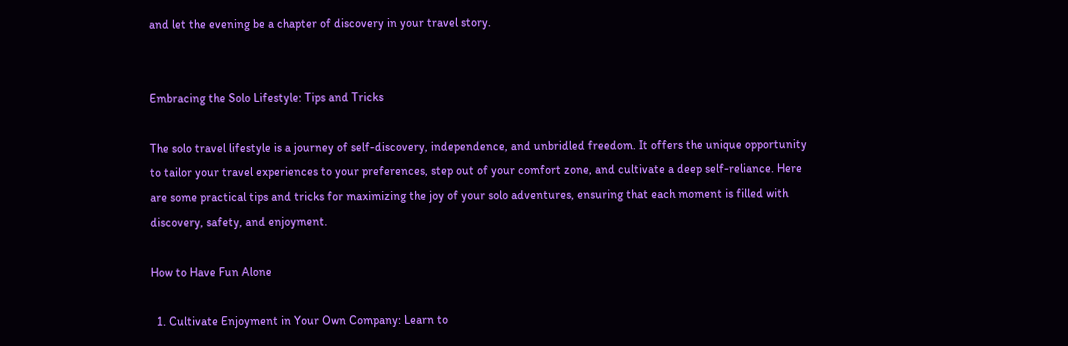and let the evening be a chapter of discovery in your travel story.


Embracing the Solo Lifestyle: Tips and Tricks

The solo travel lifestyle is a journey of self-discovery, independence, and unbridled freedom. It offers the unique opportunity to tailor your travel experiences to your preferences, step out of your comfort zone, and cultivate a deep self-reliance. Here are some practical tips and tricks for maximizing the joy of your solo adventures, ensuring that each moment is filled with discovery, safety, and enjoyment.

How to Have Fun Alone

  1. Cultivate Enjoyment in Your Own Company: Learn to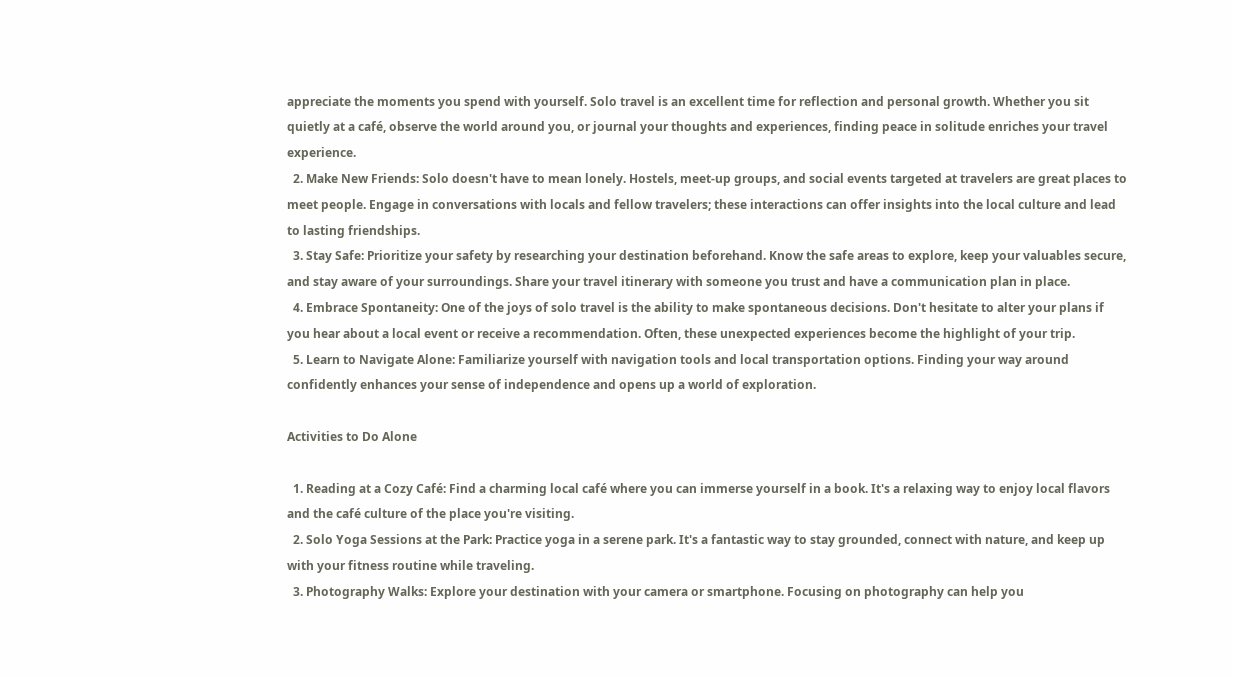appreciate the moments you spend with yourself. Solo travel is an excellent time for reflection and personal growth. Whether you sit quietly at a café, observe the world around you, or journal your thoughts and experiences, finding peace in solitude enriches your travel experience.
  2. Make New Friends: Solo doesn't have to mean lonely. Hostels, meet-up groups, and social events targeted at travelers are great places to meet people. Engage in conversations with locals and fellow travelers; these interactions can offer insights into the local culture and lead to lasting friendships.
  3. Stay Safe: Prioritize your safety by researching your destination beforehand. Know the safe areas to explore, keep your valuables secure, and stay aware of your surroundings. Share your travel itinerary with someone you trust and have a communication plan in place.
  4. Embrace Spontaneity: One of the joys of solo travel is the ability to make spontaneous decisions. Don't hesitate to alter your plans if you hear about a local event or receive a recommendation. Often, these unexpected experiences become the highlight of your trip.
  5. Learn to Navigate Alone: Familiarize yourself with navigation tools and local transportation options. Finding your way around confidently enhances your sense of independence and opens up a world of exploration.

Activities to Do Alone

  1. Reading at a Cozy Café: Find a charming local café where you can immerse yourself in a book. It's a relaxing way to enjoy local flavors and the café culture of the place you're visiting.
  2. Solo Yoga Sessions at the Park: Practice yoga in a serene park. It's a fantastic way to stay grounded, connect with nature, and keep up with your fitness routine while traveling.
  3. Photography Walks: Explore your destination with your camera or smartphone. Focusing on photography can help you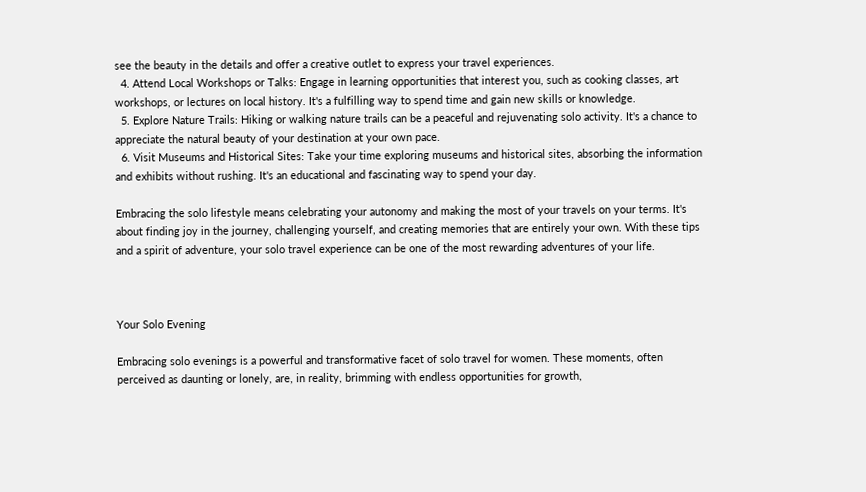see the beauty in the details and offer a creative outlet to express your travel experiences.
  4. Attend Local Workshops or Talks: Engage in learning opportunities that interest you, such as cooking classes, art workshops, or lectures on local history. It's a fulfilling way to spend time and gain new skills or knowledge.
  5. Explore Nature Trails: Hiking or walking nature trails can be a peaceful and rejuvenating solo activity. It's a chance to appreciate the natural beauty of your destination at your own pace.
  6. Visit Museums and Historical Sites: Take your time exploring museums and historical sites, absorbing the information and exhibits without rushing. It's an educational and fascinating way to spend your day.

Embracing the solo lifestyle means celebrating your autonomy and making the most of your travels on your terms. It's about finding joy in the journey, challenging yourself, and creating memories that are entirely your own. With these tips and a spirit of adventure, your solo travel experience can be one of the most rewarding adventures of your life.



Your Solo Evening

Embracing solo evenings is a powerful and transformative facet of solo travel for women. These moments, often perceived as daunting or lonely, are, in reality, brimming with endless opportunities for growth,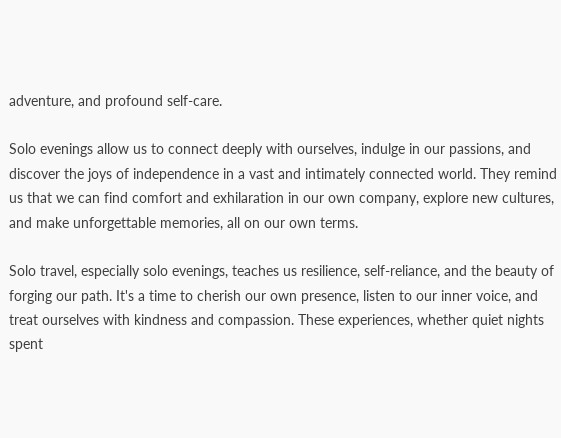adventure, and profound self-care.

Solo evenings allow us to connect deeply with ourselves, indulge in our passions, and discover the joys of independence in a vast and intimately connected world. They remind us that we can find comfort and exhilaration in our own company, explore new cultures, and make unforgettable memories, all on our own terms.

Solo travel, especially solo evenings, teaches us resilience, self-reliance, and the beauty of forging our path. It's a time to cherish our own presence, listen to our inner voice, and treat ourselves with kindness and compassion. These experiences, whether quiet nights spent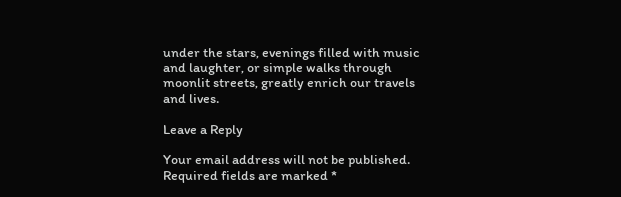under the stars, evenings filled with music and laughter, or simple walks through moonlit streets, greatly enrich our travels and lives.

Leave a Reply

Your email address will not be published. Required fields are marked *